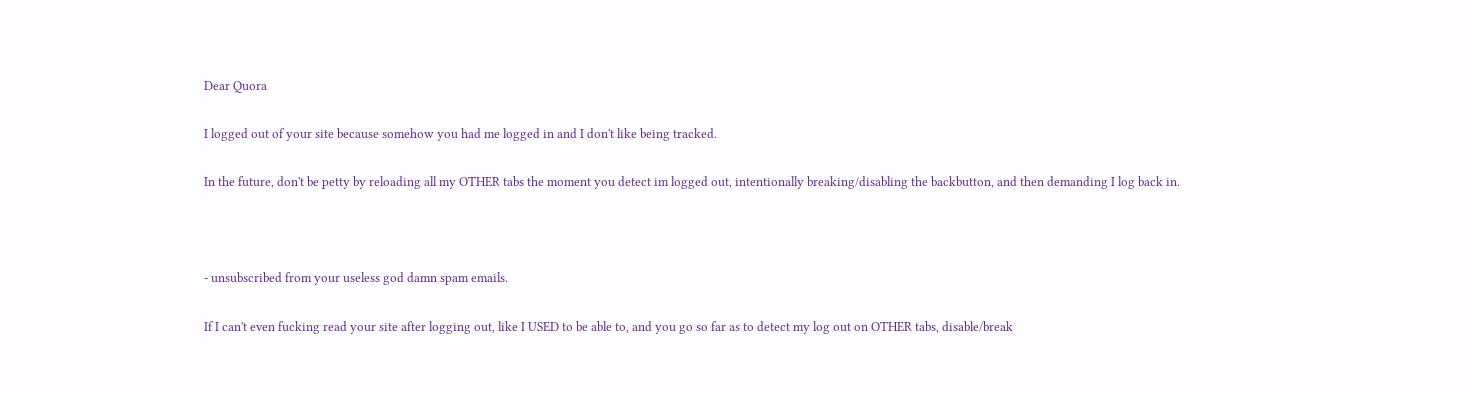Dear Quora

I logged out of your site because somehow you had me logged in and I don't like being tracked.

In the future, don't be petty by reloading all my OTHER tabs the moment you detect im logged out, intentionally breaking/disabling the backbutton, and then demanding I log back in.



- unsubscribed from your useless god damn spam emails.

If I can't even fucking read your site after logging out, like I USED to be able to, and you go so far as to detect my log out on OTHER tabs, disable/break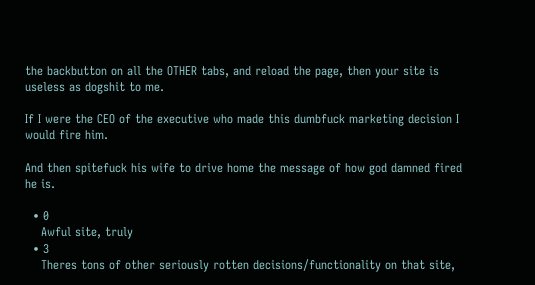the backbutton on all the OTHER tabs, and reload the page, then your site is useless as dogshit to me.

If I were the CEO of the executive who made this dumbfuck marketing decision I would fire him.

And then spitefuck his wife to drive home the message of how god damned fired he is.

  • 0
    Awful site, truly
  • 3
    Theres tons of other seriously rotten decisions/functionality on that site,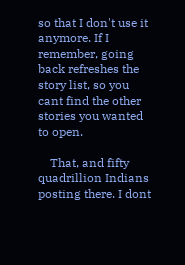so that I don't use it anymore. If I remember, going back refreshes the story list, so you cant find the other stories you wanted to open.

    That, and fifty quadrillion Indians posting there. I dont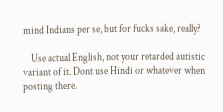mind Indians per se, but for fucks sake, really?

    Use actual English, not your retarded autistic variant of it. Dont use Hindi or whatever when posting there.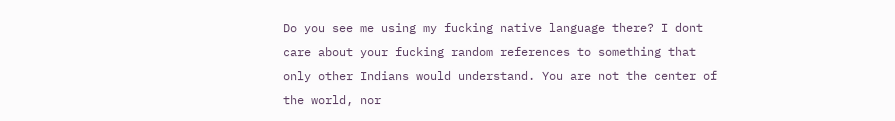Do you see me using my fucking native language there? I dont care about your fucking random references to something that only other Indians would understand. You are not the center of the world, nor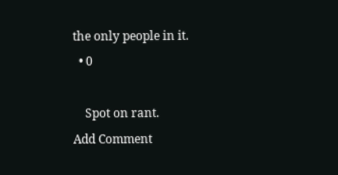the only people in it.
  • 0

    Spot on rant.
Add Comment